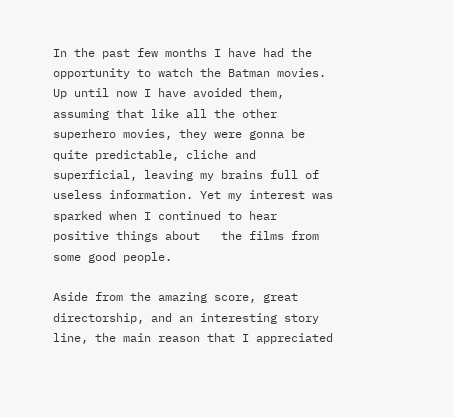In the past few months I have had the opportunity to watch the Batman movies. Up until now I have avoided them, assuming that like all the other superhero movies, they were gonna be quite predictable, cliche and superficial, leaving my brains full of useless information. Yet my interest was sparked when I continued to hear positive things about   the films from some good people.

Aside from the amazing score, great directorship, and an interesting story line, the main reason that I appreciated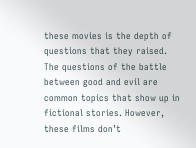these movies is the depth of questions that they raised. The questions of the battle between good and evil are common topics that show up in fictional stories. However,  these films don’t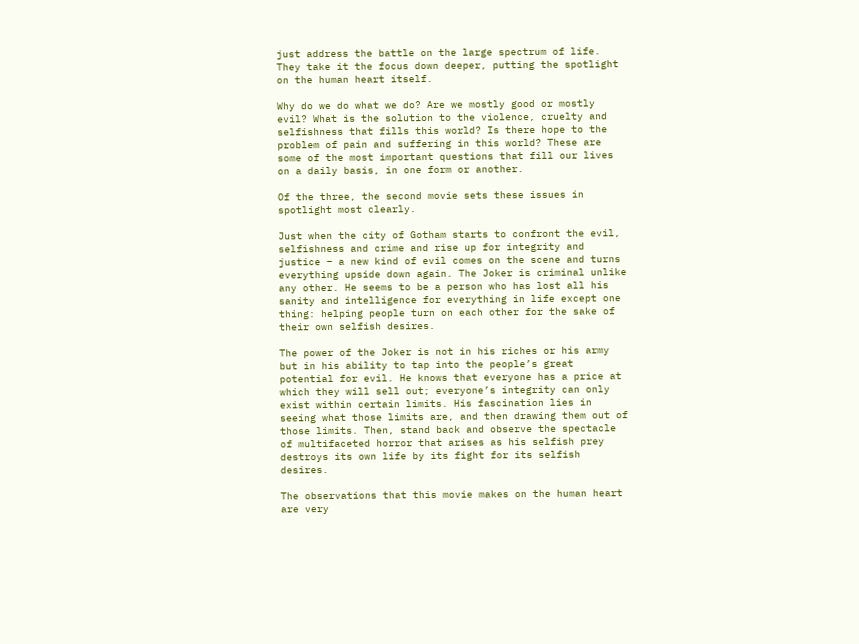just address the battle on the large spectrum of life. They take it the focus down deeper, putting the spotlight on the human heart itself.

Why do we do what we do? Are we mostly good or mostly evil? What is the solution to the violence, cruelty and selfishness that fills this world? Is there hope to the problem of pain and suffering in this world? These are some of the most important questions that fill our lives on a daily basis, in one form or another.

Of the three, the second movie sets these issues in spotlight most clearly.

Just when the city of Gotham starts to confront the evil, selfishness and crime and rise up for integrity and justice – a new kind of evil comes on the scene and turns everything upside down again. The Joker is criminal unlike any other. He seems to be a person who has lost all his sanity and intelligence for everything in life except one thing: helping people turn on each other for the sake of their own selfish desires.

The power of the Joker is not in his riches or his army but in his ability to tap into the people’s great potential for evil. He knows that everyone has a price at which they will sell out; everyone’s integrity can only exist within certain limits. His fascination lies in seeing what those limits are, and then drawing them out of those limits. Then, stand back and observe the spectacle of multifaceted horror that arises as his selfish prey destroys its own life by its fight for its selfish desires.

The observations that this movie makes on the human heart are very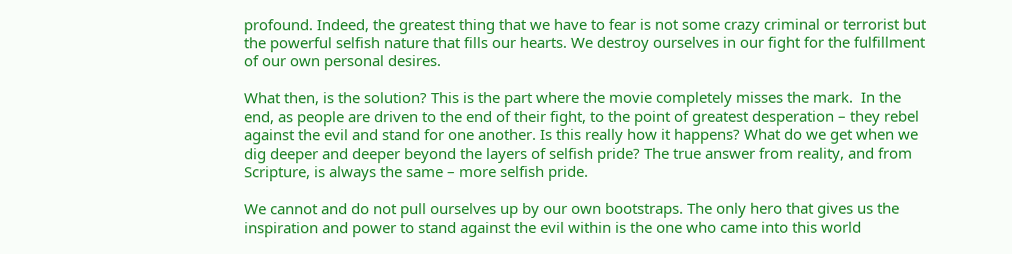profound. Indeed, the greatest thing that we have to fear is not some crazy criminal or terrorist but the powerful selfish nature that fills our hearts. We destroy ourselves in our fight for the fulfillment of our own personal desires.

What then, is the solution? This is the part where the movie completely misses the mark.  In the end, as people are driven to the end of their fight, to the point of greatest desperation – they rebel against the evil and stand for one another. Is this really how it happens? What do we get when we dig deeper and deeper beyond the layers of selfish pride? The true answer from reality, and from Scripture, is always the same – more selfish pride.

We cannot and do not pull ourselves up by our own bootstraps. The only hero that gives us the inspiration and power to stand against the evil within is the one who came into this world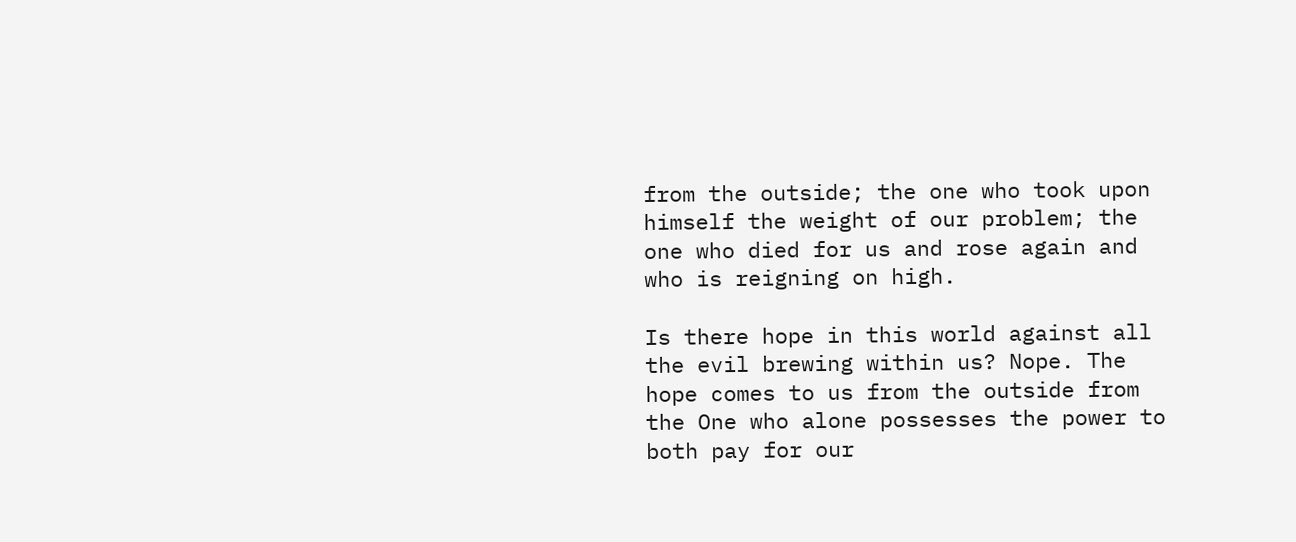from the outside; the one who took upon himself the weight of our problem; the one who died for us and rose again and who is reigning on high.

Is there hope in this world against all the evil brewing within us? Nope. The hope comes to us from the outside from the One who alone possesses the power to both pay for our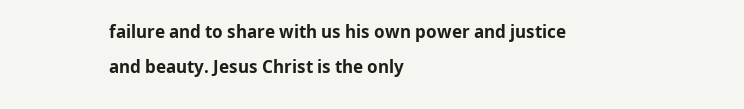failure and to share with us his own power and justice and beauty. Jesus Christ is the only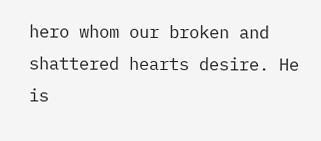hero whom our broken and shattered hearts desire. He is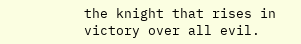the knight that rises in victory over all evil.